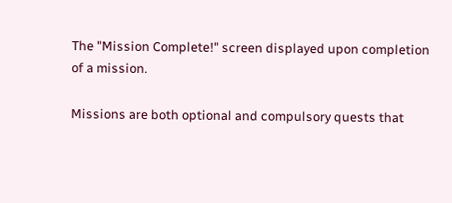The "Mission Complete!" screen displayed upon completion of a mission.

Missions are both optional and compulsory quests that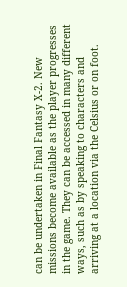can be undertaken in Final Fantasy X-2. New missions become available as the player progresses in the game. They can be accessed in many different ways, such as by speaking to characters and arriving at a location via the Celsius or on foot.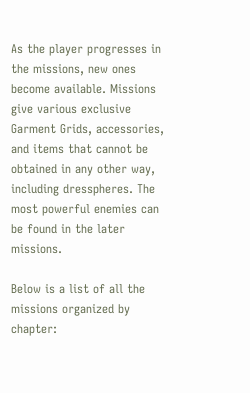As the player progresses in the missions, new ones become available. Missions give various exclusive Garment Grids, accessories, and items that cannot be obtained in any other way, including dresspheres. The most powerful enemies can be found in the later missions.

Below is a list of all the missions organized by chapter: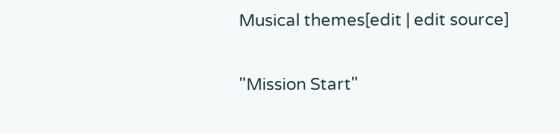Musical themes[edit | edit source]

"Mission Start"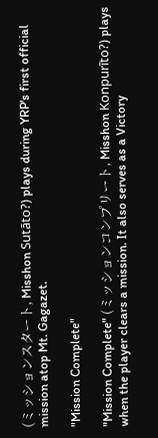(ミッションスタート, Misshon Sutāto?) plays during YRP's first official mission atop Mt. Gagazet.

"Mission Complete"

"Mission Complete" (ミッションコンプリート, Misshon Konpurīto?) plays when the player clears a mission. It also serves as a Victory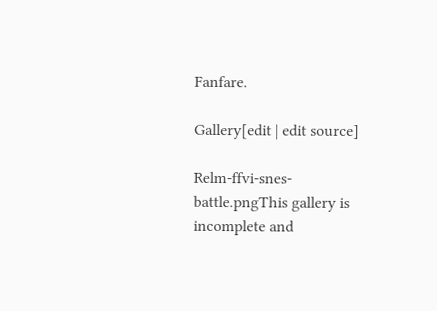Fanfare.

Gallery[edit | edit source]

Relm-ffvi-snes-battle.pngThis gallery is incomplete and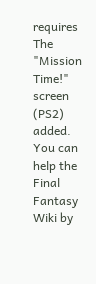requires The "Mission Time!" screen (PS2) added. You can help the Final Fantasy Wiki by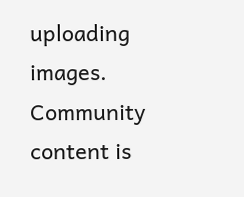uploading images.
Community content is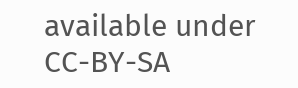available under CC-BY-SA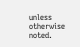unless otherwise noted.